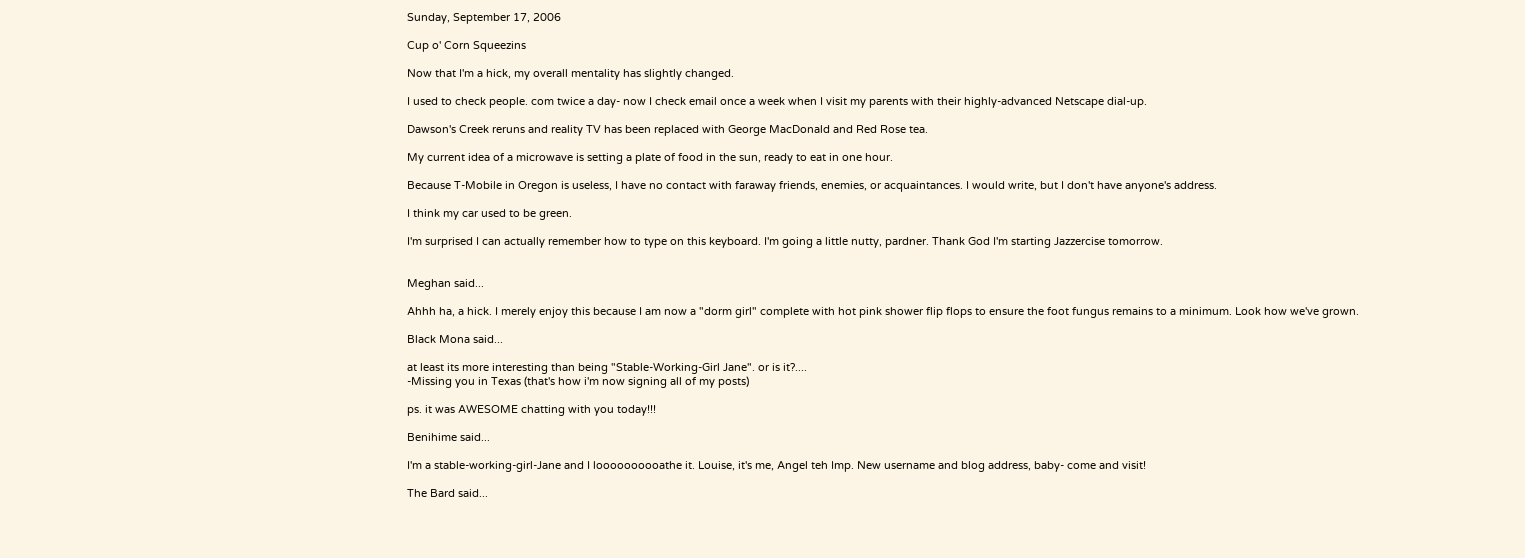Sunday, September 17, 2006

Cup o' Corn Squeezins

Now that I'm a hick, my overall mentality has slightly changed.

I used to check people. com twice a day- now I check email once a week when I visit my parents with their highly-advanced Netscape dial-up.

Dawson's Creek reruns and reality TV has been replaced with George MacDonald and Red Rose tea.

My current idea of a microwave is setting a plate of food in the sun, ready to eat in one hour.

Because T-Mobile in Oregon is useless, I have no contact with faraway friends, enemies, or acquaintances. I would write, but I don't have anyone's address.

I think my car used to be green.

I'm surprised I can actually remember how to type on this keyboard. I'm going a little nutty, pardner. Thank God I'm starting Jazzercise tomorrow.


Meghan said...

Ahhh ha, a hick. I merely enjoy this because I am now a "dorm girl" complete with hot pink shower flip flops to ensure the foot fungus remains to a minimum. Look how we've grown.

Black Mona said...

at least its more interesting than being "Stable-Working-Girl Jane". or is it?....
-Missing you in Texas (that's how i'm now signing all of my posts)

ps. it was AWESOME chatting with you today!!!

Benihime said...

I'm a stable-working-girl-Jane and I loooooooooathe it. Louise, it's me, Angel teh Imp. New username and blog address, baby- come and visit!

The Bard said...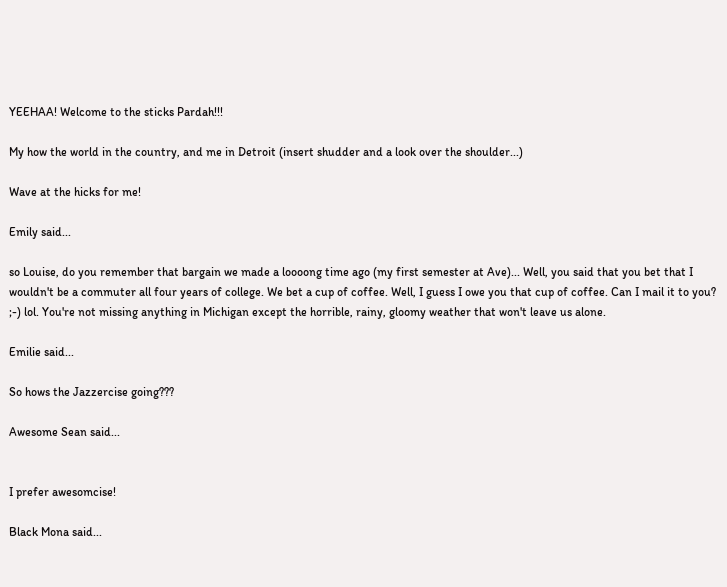YEEHAA! Welcome to the sticks Pardah!!!

My how the world in the country, and me in Detroit (insert shudder and a look over the shoulder...)

Wave at the hicks for me!

Emily said...

so Louise, do you remember that bargain we made a loooong time ago (my first semester at Ave)... Well, you said that you bet that I wouldn't be a commuter all four years of college. We bet a cup of coffee. Well, I guess I owe you that cup of coffee. Can I mail it to you? ;-) lol. You're not missing anything in Michigan except the horrible, rainy, gloomy weather that won't leave us alone.

Emilie said...

So hows the Jazzercise going???

Awesome Sean said...


I prefer awesomcise!

Black Mona said...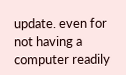update. even for not having a computer readily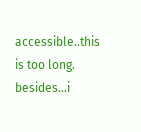accessible..this is too long. besides...i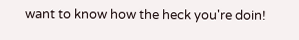want to know how the heck you're doin!